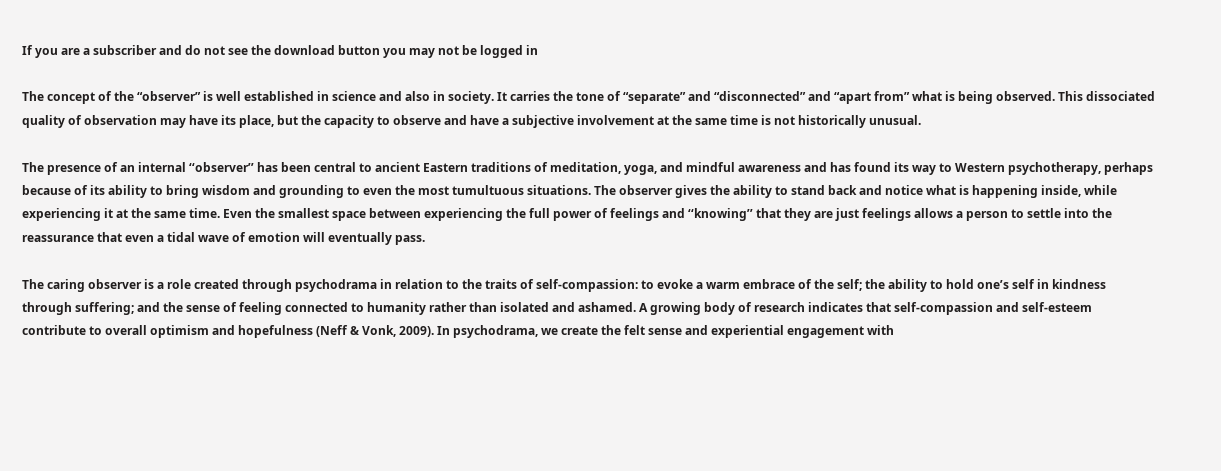If you are a subscriber and do not see the download button you may not be logged in

The concept of the “observer” is well established in science and also in society. It carries the tone of “separate” and “disconnected” and “apart from” what is being observed. This dissociated quality of observation may have its place, but the capacity to observe and have a subjective involvement at the same time is not historically unusual.

The presence of an internal ‘‘observer’’ has been central to ancient Eastern traditions of meditation, yoga, and mindful awareness and has found its way to Western psychotherapy, perhaps because of its ability to bring wisdom and grounding to even the most tumultuous situations. The observer gives the ability to stand back and notice what is happening inside, while experiencing it at the same time. Even the smallest space between experiencing the full power of feelings and ‘‘knowing’’ that they are just feelings allows a person to settle into the reassurance that even a tidal wave of emotion will eventually pass.

The caring observer is a role created through psychodrama in relation to the traits of self-compassion: to evoke a warm embrace of the self; the ability to hold one’s self in kindness through suffering; and the sense of feeling connected to humanity rather than isolated and ashamed. A growing body of research indicates that self-compassion and self-esteem contribute to overall optimism and hopefulness (Neff & Vonk, 2009). In psychodrama, we create the felt sense and experiential engagement with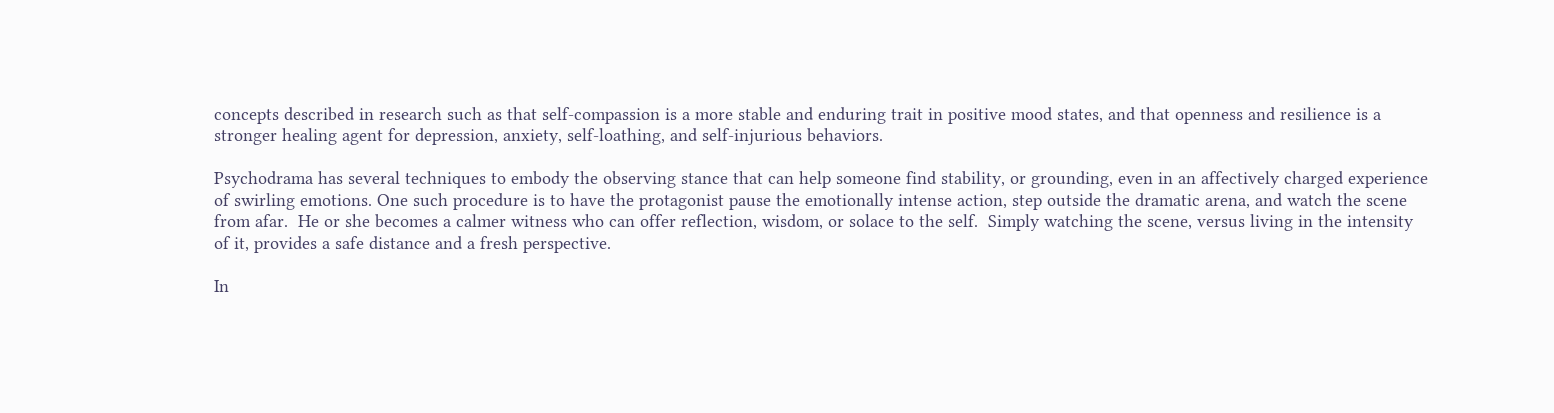concepts described in research such as that self-compassion is a more stable and enduring trait in positive mood states, and that openness and resilience is a stronger healing agent for depression, anxiety, self-loathing, and self-injurious behaviors.

Psychodrama has several techniques to embody the observing stance that can help someone find stability, or grounding, even in an affectively charged experience of swirling emotions. One such procedure is to have the protagonist pause the emotionally intense action, step outside the dramatic arena, and watch the scene from afar.  He or she becomes a calmer witness who can offer reflection, wisdom, or solace to the self.  Simply watching the scene, versus living in the intensity of it, provides a safe distance and a fresh perspective.

In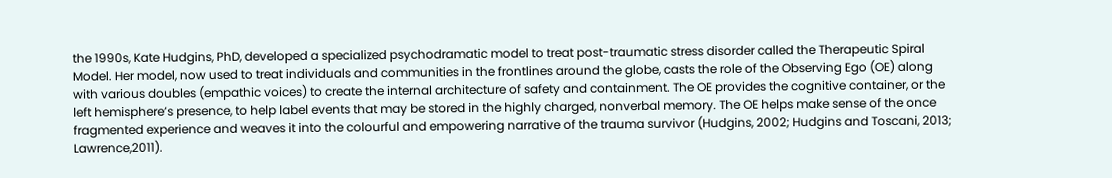the 1990s, Kate Hudgins, PhD, developed a specialized psychodramatic model to treat post-traumatic stress disorder called the Therapeutic Spiral Model. Her model, now used to treat individuals and communities in the frontlines around the globe, casts the role of the Observing Ego (OE) along with various doubles (empathic voices) to create the internal architecture of safety and containment. The OE provides the cognitive container, or the left hemisphere’s presence, to help label events that may be stored in the highly charged, nonverbal memory. The OE helps make sense of the once fragmented experience and weaves it into the colourful and empowering narrative of the trauma survivor (Hudgins, 2002; Hudgins and Toscani, 2013; Lawrence,2011).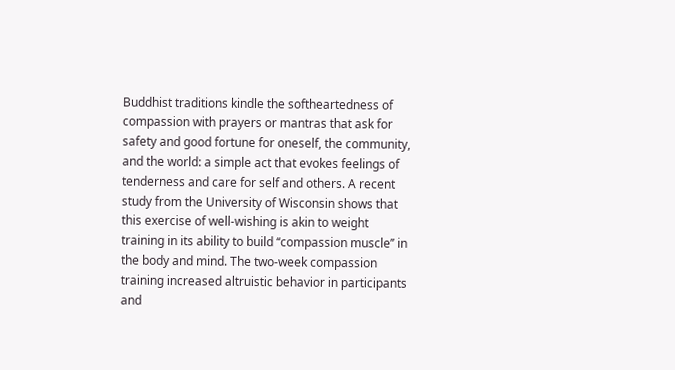Buddhist traditions kindle the softheartedness of compassion with prayers or mantras that ask for safety and good fortune for oneself, the community, and the world: a simple act that evokes feelings of tenderness and care for self and others. A recent study from the University of Wisconsin shows that this exercise of well-wishing is akin to weight training in its ability to build ‘‘compassion muscle’’ in the body and mind. The two-week compassion training increased altruistic behavior in participants and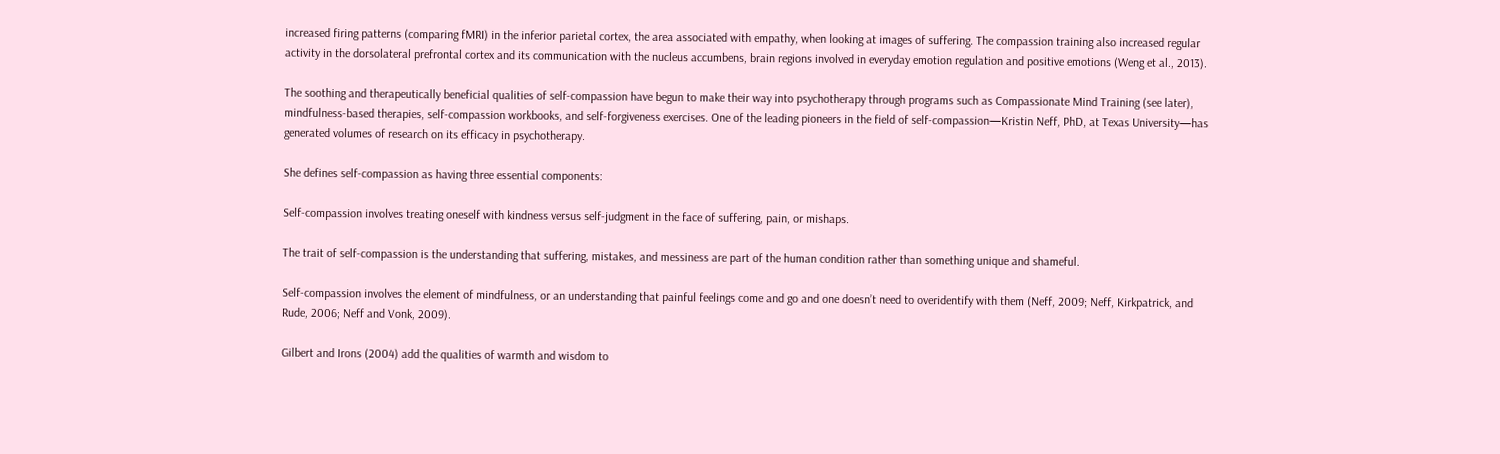increased firing patterns (comparing fMRI) in the inferior parietal cortex, the area associated with empathy, when looking at images of suffering. The compassion training also increased regular activity in the dorsolateral prefrontal cortex and its communication with the nucleus accumbens, brain regions involved in everyday emotion regulation and positive emotions (Weng et al., 2013).

The soothing and therapeutically beneficial qualities of self-compassion have begun to make their way into psychotherapy through programs such as Compassionate Mind Training (see later), mindfulness-based therapies, self-compassion workbooks, and self-forgiveness exercises. One of the leading pioneers in the field of self-compassion—Kristin Neff, PhD, at Texas University—has generated volumes of research on its efficacy in psychotherapy.

She defines self-compassion as having three essential components:

Self-compassion involves treating oneself with kindness versus self-judgment in the face of suffering, pain, or mishaps.

The trait of self-compassion is the understanding that suffering, mistakes, and messiness are part of the human condition rather than something unique and shameful.

Self-compassion involves the element of mindfulness, or an understanding that painful feelings come and go and one doesn’t need to overidentify with them (Neff, 2009; Neff, Kirkpatrick, and Rude, 2006; Neff and Vonk, 2009).

Gilbert and Irons (2004) add the qualities of warmth and wisdom to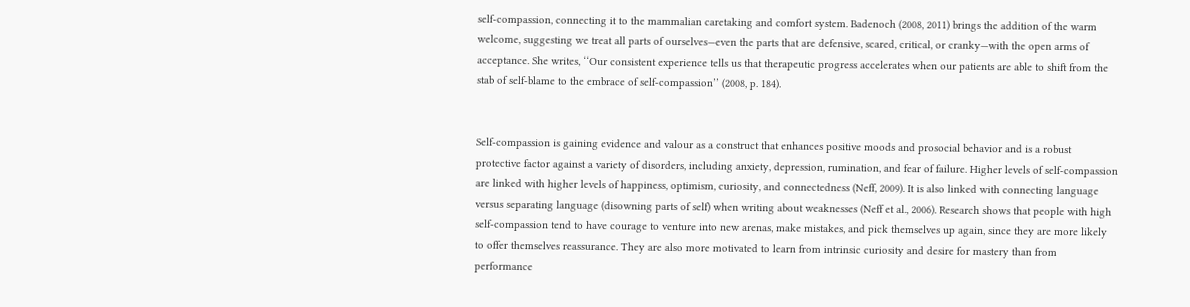self-compassion, connecting it to the mammalian caretaking and comfort system. Badenoch (2008, 2011) brings the addition of the warm welcome, suggesting we treat all parts of ourselves—even the parts that are defensive, scared, critical, or cranky—with the open arms of acceptance. She writes, ‘‘Our consistent experience tells us that therapeutic progress accelerates when our patients are able to shift from the stab of self-blame to the embrace of self-compassion’’ (2008, p. 184).


Self-compassion is gaining evidence and valour as a construct that enhances positive moods and prosocial behavior and is a robust protective factor against a variety of disorders, including anxiety, depression, rumination, and fear of failure. Higher levels of self-compassion are linked with higher levels of happiness, optimism, curiosity, and connectedness (Neff, 2009). It is also linked with connecting language versus separating language (disowning parts of self) when writing about weaknesses (Neff et al., 2006). Research shows that people with high  self-compassion tend to have courage to venture into new arenas, make mistakes, and pick themselves up again, since they are more likely to offer themselves reassurance. They are also more motivated to learn from intrinsic curiosity and desire for mastery than from performance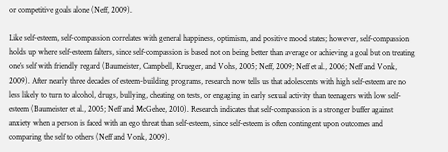or competitive goals alone (Neff, 2009).

Like self-esteem, self-compassion correlates with general happiness, optimism, and positive mood states; however, self-compassion holds up where self-esteem falters, since self-compassion is based not on being better than average or achieving a goal but on treating one’s self with friendly regard (Baumeister, Campbell, Krueger, and Vohs, 2005; Neff, 2009; Neff et al., 2006; Neff and Vonk, 2009). After nearly three decades of esteem-building programs, research now tells us that adolescents with high self-esteem are no less likely to turn to alcohol, drugs, bullying, cheating on tests, or engaging in early sexual activity than teenagers with low self-esteem (Baumeister et al., 2005; Neff and McGehee, 2010). Research indicates that self-compassion is a stronger buffer against anxiety when a person is faced with an ego threat than self-esteem, since self-esteem is often contingent upon outcomes and comparing the self to others (Neff and Vonk, 2009).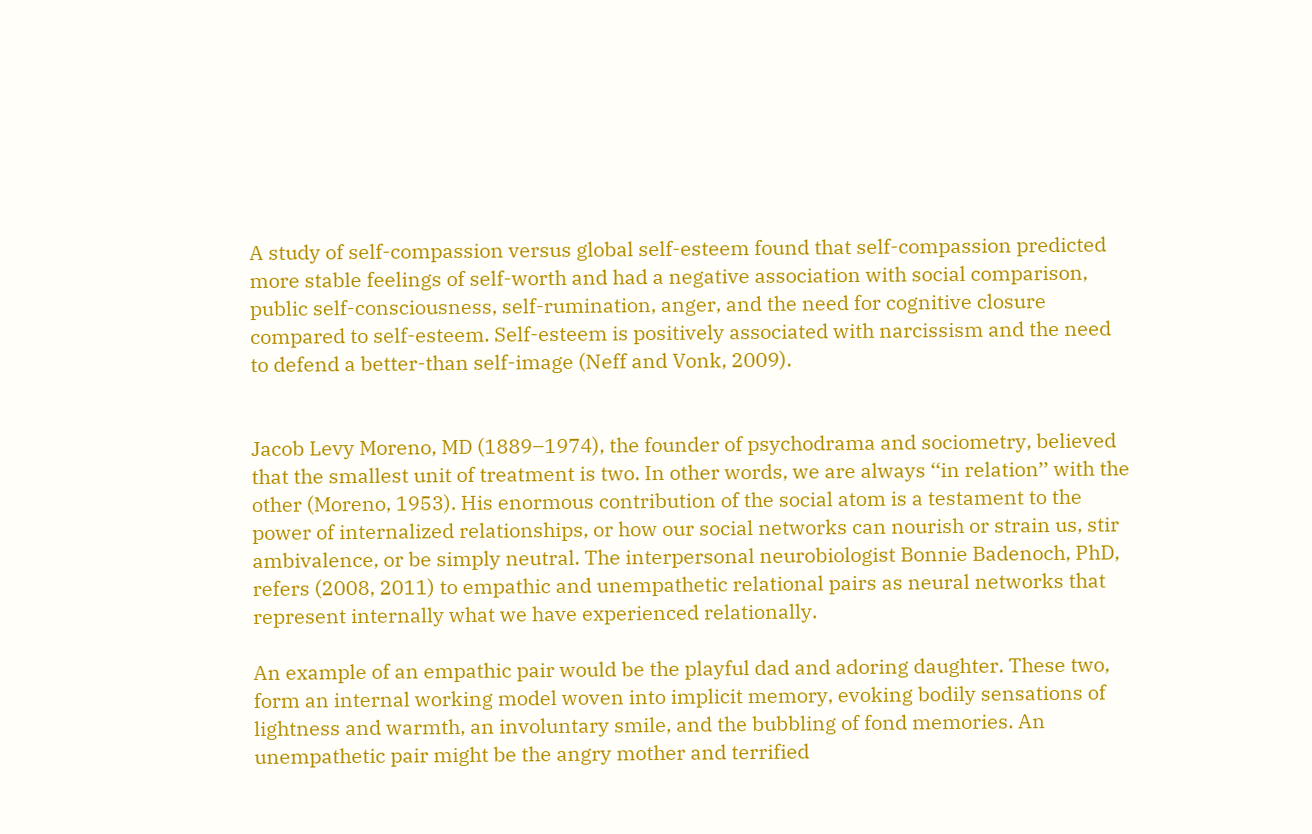A study of self-compassion versus global self-esteem found that self-compassion predicted more stable feelings of self-worth and had a negative association with social comparison, public self-consciousness, self-rumination, anger, and the need for cognitive closure compared to self-esteem. Self-esteem is positively associated with narcissism and the need to defend a better-than self-image (Neff and Vonk, 2009).


Jacob Levy Moreno, MD (1889–1974), the founder of psychodrama and sociometry, believed that the smallest unit of treatment is two. In other words, we are always ‘‘in relation’’ with the other (Moreno, 1953). His enormous contribution of the social atom is a testament to the power of internalized relationships, or how our social networks can nourish or strain us, stir ambivalence, or be simply neutral. The interpersonal neurobiologist Bonnie Badenoch, PhD, refers (2008, 2011) to empathic and unempathetic relational pairs as neural networks that represent internally what we have experienced relationally.

An example of an empathic pair would be the playful dad and adoring daughter. These two, form an internal working model woven into implicit memory, evoking bodily sensations of lightness and warmth, an involuntary smile, and the bubbling of fond memories. An unempathetic pair might be the angry mother and terrified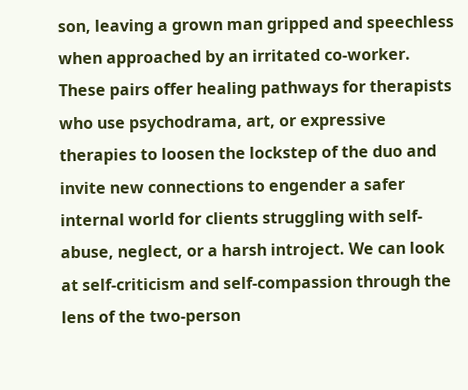son, leaving a grown man gripped and speechless when approached by an irritated co-worker. These pairs offer healing pathways for therapists who use psychodrama, art, or expressive therapies to loosen the lockstep of the duo and invite new connections to engender a safer internal world for clients struggling with self-abuse, neglect, or a harsh introject. We can look at self-criticism and self-compassion through the lens of the two-person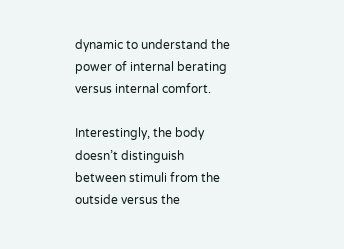dynamic to understand the power of internal berating versus internal comfort.

Interestingly, the body doesn’t distinguish between stimuli from the outside versus the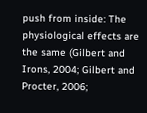push from inside: The physiological effects are the same (Gilbert and Irons, 2004; Gilbert and Procter, 2006;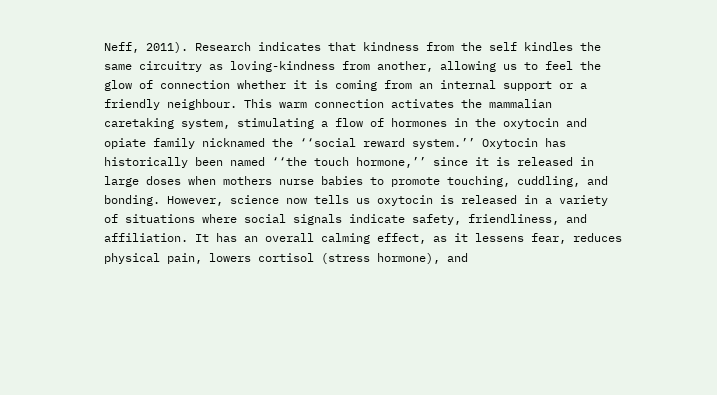Neff, 2011). Research indicates that kindness from the self kindles the same circuitry as loving-kindness from another, allowing us to feel the glow of connection whether it is coming from an internal support or a friendly neighbour. This warm connection activates the mammalian caretaking system, stimulating a flow of hormones in the oxytocin and opiate family nicknamed the ‘‘social reward system.’’ Oxytocin has historically been named ‘‘the touch hormone,’’ since it is released in large doses when mothers nurse babies to promote touching, cuddling, and bonding. However, science now tells us oxytocin is released in a variety of situations where social signals indicate safety, friendliness, and affiliation. It has an overall calming effect, as it lessens fear, reduces physical pain, lowers cortisol (stress hormone), and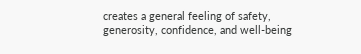creates a general feeling of safety, generosity, confidence, and well-being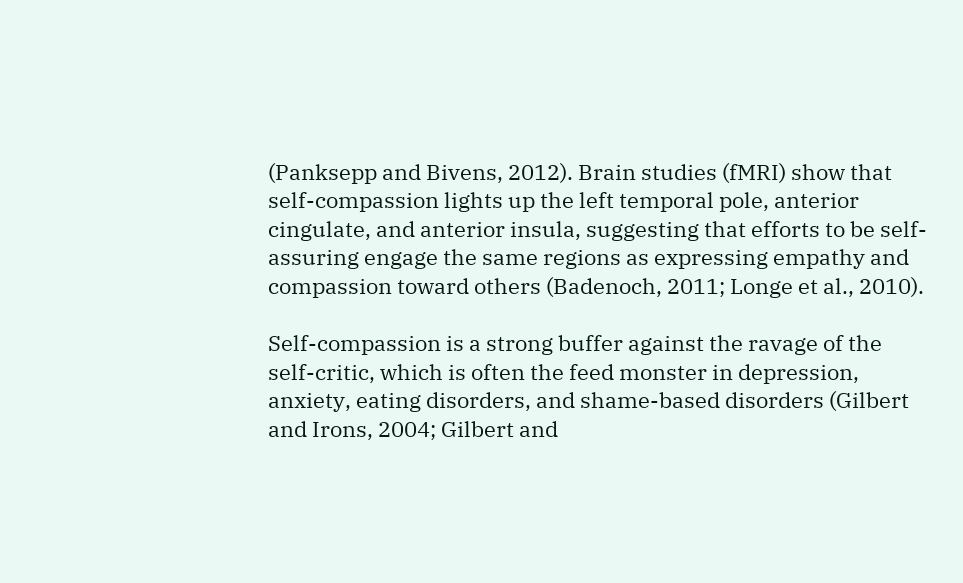(Panksepp and Bivens, 2012). Brain studies (fMRI) show that self-compassion lights up the left temporal pole, anterior cingulate, and anterior insula, suggesting that efforts to be self- assuring engage the same regions as expressing empathy and compassion toward others (Badenoch, 2011; Longe et al., 2010).

Self-compassion is a strong buffer against the ravage of the self-critic, which is often the feed monster in depression, anxiety, eating disorders, and shame-based disorders (Gilbert and Irons, 2004; Gilbert and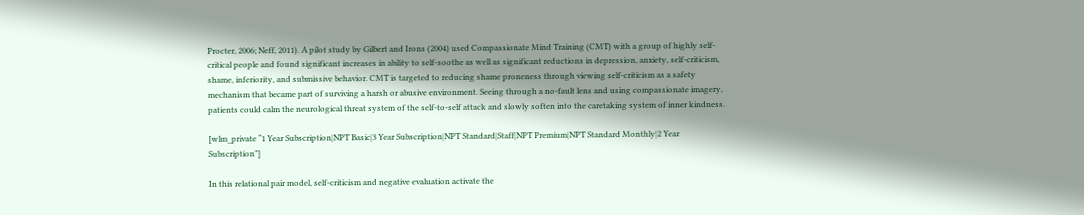Procter, 2006; Neff, 2011). A pilot study by Gilbert and Irons (2004) used Compassionate Mind Training (CMT) with a group of highly self-critical people and found significant increases in ability to self-soothe as well as significant reductions in depression, anxiety, self-criticism, shame, inferiority, and submissive behavior. CMT is targeted to reducing shame proneness through viewing self-criticism as a safety mechanism that became part of surviving a harsh or abusive environment. Seeing through a no-fault lens and using compassionate imagery, patients could calm the neurological threat system of the self-to-self attack and slowly soften into the caretaking system of inner kindness.

[wlm_private “1 Year Subscription|NPT Basic|3 Year Subscription|NPT Standard|Staff|NPT Premium|NPT Standard Monthly|2 Year Subscription”]

In this relational pair model, self-criticism and negative evaluation activate the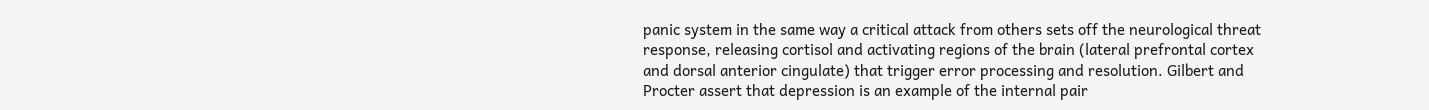panic system in the same way a critical attack from others sets off the neurological threat response, releasing cortisol and activating regions of the brain (lateral prefrontal cortex and dorsal anterior cingulate) that trigger error processing and resolution. Gilbert and Procter assert that depression is an example of the internal pair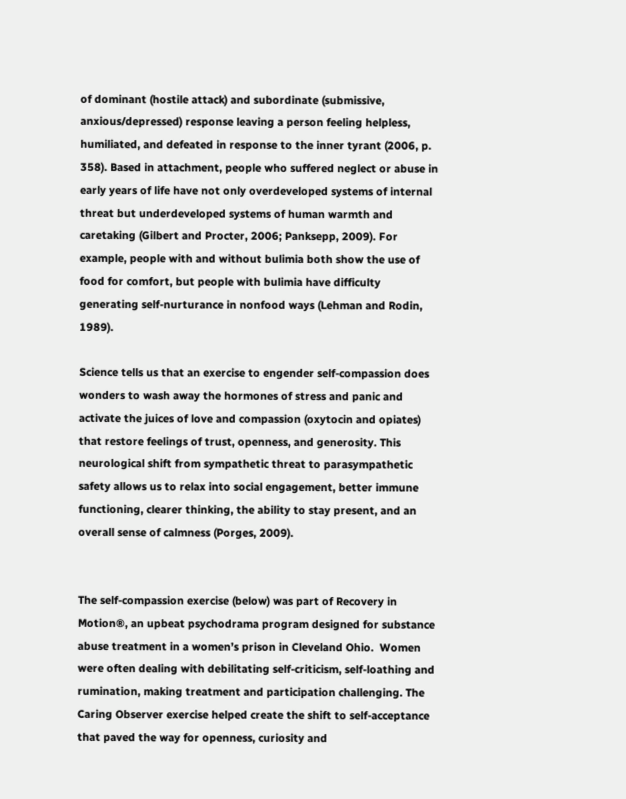of dominant (hostile attack) and subordinate (submissive, anxious/depressed) response leaving a person feeling helpless, humiliated, and defeated in response to the inner tyrant (2006, p. 358). Based in attachment, people who suffered neglect or abuse in early years of life have not only overdeveloped systems of internal threat but underdeveloped systems of human warmth and caretaking (Gilbert and Procter, 2006; Panksepp, 2009). For example, people with and without bulimia both show the use of food for comfort, but people with bulimia have difficulty generating self-nurturance in nonfood ways (Lehman and Rodin, 1989).

Science tells us that an exercise to engender self-compassion does wonders to wash away the hormones of stress and panic and activate the juices of love and compassion (oxytocin and opiates) that restore feelings of trust, openness, and generosity. This neurological shift from sympathetic threat to parasympathetic safety allows us to relax into social engagement, better immune functioning, clearer thinking, the ability to stay present, and an overall sense of calmness (Porges, 2009).


The self-compassion exercise (below) was part of Recovery in Motion®, an upbeat psychodrama program designed for substance abuse treatment in a women’s prison in Cleveland Ohio.  Women were often dealing with debilitating self-criticism, self-loathing and rumination, making treatment and participation challenging. The Caring Observer exercise helped create the shift to self-acceptance that paved the way for openness, curiosity and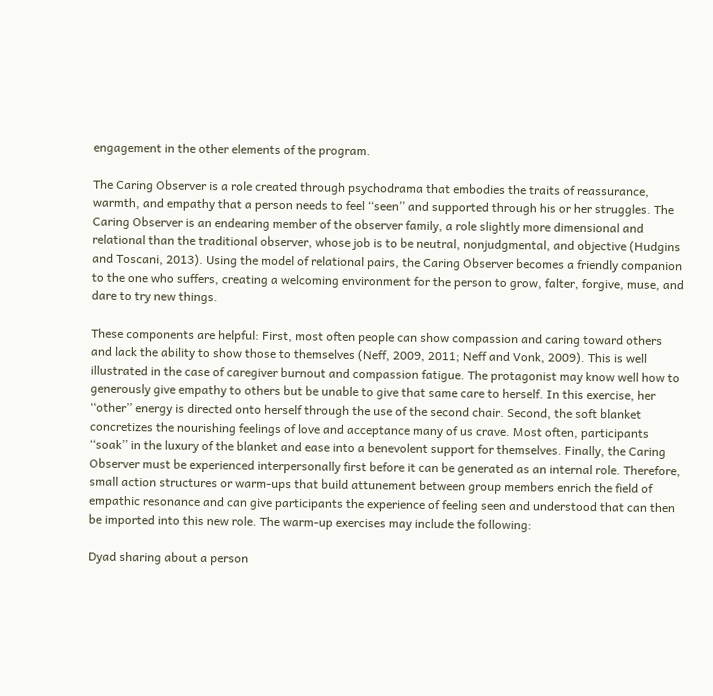engagement in the other elements of the program.

The Caring Observer is a role created through psychodrama that embodies the traits of reassurance, warmth, and empathy that a person needs to feel ‘‘seen’’ and supported through his or her struggles. The Caring Observer is an endearing member of the observer family, a role slightly more dimensional and relational than the traditional observer, whose job is to be neutral, nonjudgmental, and objective (Hudgins and Toscani, 2013). Using the model of relational pairs, the Caring Observer becomes a friendly companion to the one who suffers, creating a welcoming environment for the person to grow, falter, forgive, muse, and dare to try new things.

These components are helpful: First, most often people can show compassion and caring toward others and lack the ability to show those to themselves (Neff, 2009, 2011; Neff and Vonk, 2009). This is well illustrated in the case of caregiver burnout and compassion fatigue. The protagonist may know well how to generously give empathy to others but be unable to give that same care to herself. In this exercise, her ‘‘other’’ energy is directed onto herself through the use of the second chair. Second, the soft blanket concretizes the nourishing feelings of love and acceptance many of us crave. Most often, participants ‘‘soak’’ in the luxury of the blanket and ease into a benevolent support for themselves. Finally, the Caring Observer must be experienced interpersonally first before it can be generated as an internal role. Therefore, small action structures or warm-ups that build attunement between group members enrich the field of empathic resonance and can give participants the experience of feeling seen and understood that can then be imported into this new role. The warm-up exercises may include the following:

Dyad sharing about a person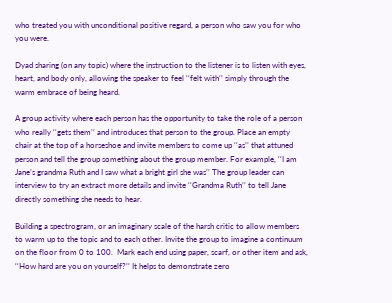who treated you with unconditional positive regard, a person who saw you for who you were.

Dyad sharing (on any topic) where the instruction to the listener is to listen with eyes, heart, and body only, allowing the speaker to feel ‘‘felt with’’ simply through the warm embrace of being heard.

A group activity where each person has the opportunity to take the role of a person who really ‘‘gets them’’ and introduces that person to the group. Place an empty chair at the top of a horseshoe and invite members to come up ‘‘as’’ that attuned person and tell the group something about the group member. For example, ‘‘I am Jane’s grandma Ruth and I saw what a bright girl she was’’ The group leader can interview to try an extract more details and invite ‘‘Grandma Ruth’’ to tell Jane directly something she needs to hear.

Building a spectrogram, or an imaginary scale of the harsh critic to allow members to warm up to the topic and to each other. Invite the group to imagine a continuum on the floor from 0 to 100.  Mark each end using paper, scarf, or other item and ask, ‘‘How hard are you on yourself?’’ It helps to demonstrate zero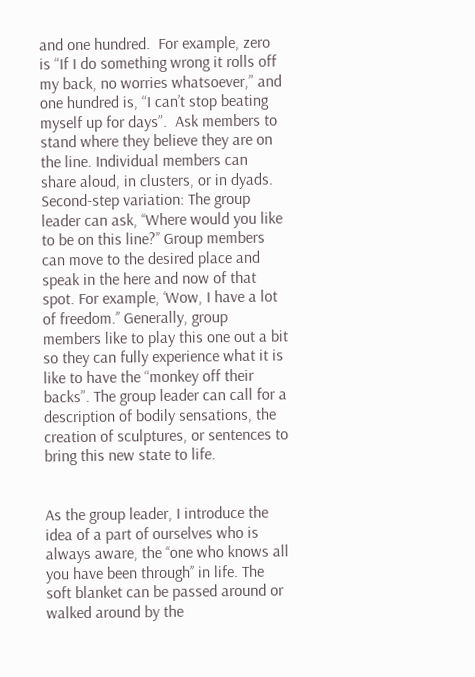and one hundred.  For example, zero is “If I do something wrong it rolls off my back, no worries whatsoever,” and one hundred is, “I can’t stop beating myself up for days”.  Ask members to stand where they believe they are on the line. Individual members can share aloud, in clusters, or in dyads. Second-step variation: The group leader can ask, ‘‘Where would you like to be on this line?’’ Group members can move to the desired place and speak in the here and now of that spot. For example, ‘Wow, I have a lot of freedom.’’ Generally, group members like to play this one out a bit so they can fully experience what it is like to have the “monkey off their backs”. The group leader can call for a description of bodily sensations, the creation of sculptures, or sentences to bring this new state to life.


As the group leader, I introduce the idea of a part of ourselves who is always aware, the ‘‘one who knows all you have been through’’ in life. The soft blanket can be passed around or walked around by the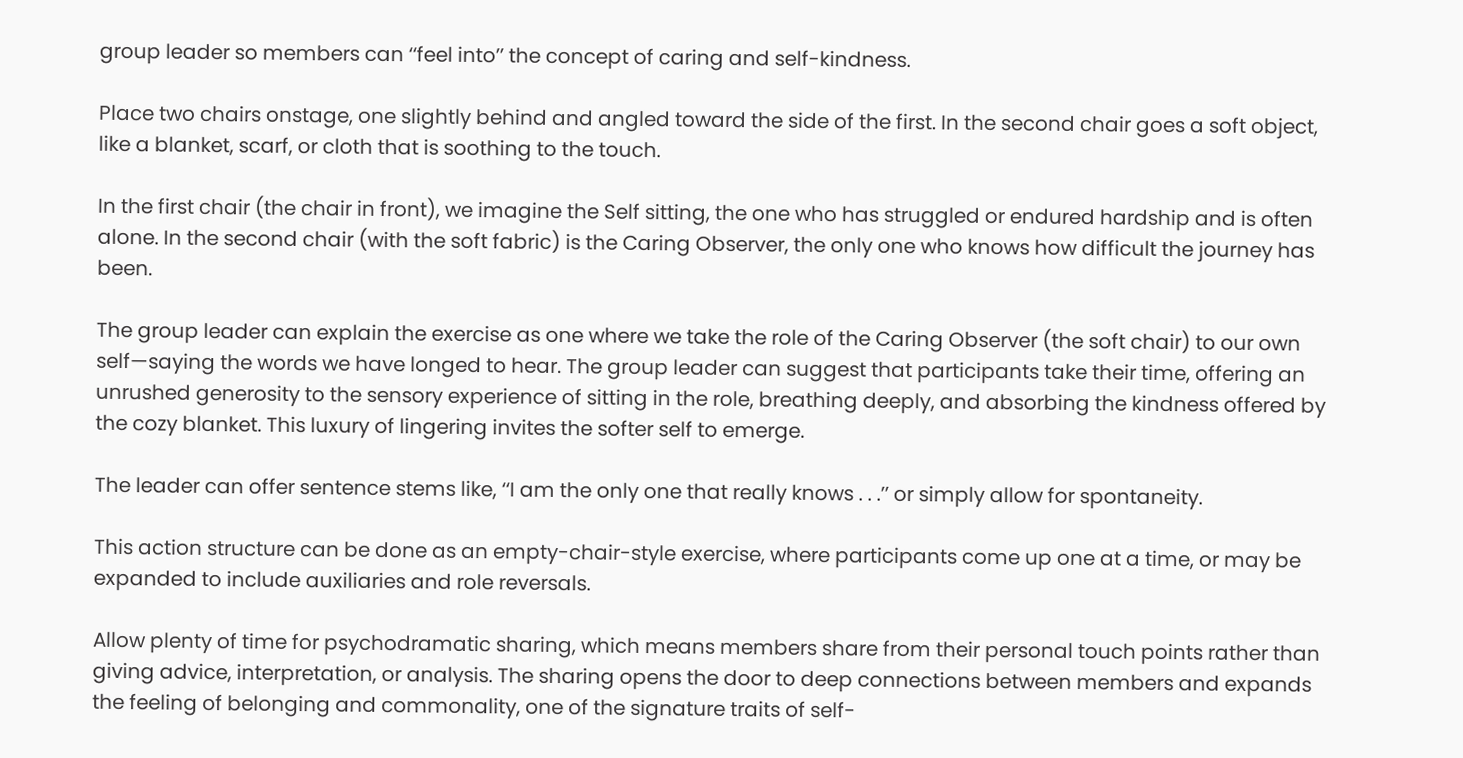group leader so members can ‘‘feel into’’ the concept of caring and self-kindness.

Place two chairs onstage, one slightly behind and angled toward the side of the first. In the second chair goes a soft object, like a blanket, scarf, or cloth that is soothing to the touch.

In the first chair (the chair in front), we imagine the Self sitting, the one who has struggled or endured hardship and is often alone. In the second chair (with the soft fabric) is the Caring Observer, the only one who knows how difficult the journey has been.

The group leader can explain the exercise as one where we take the role of the Caring Observer (the soft chair) to our own self—saying the words we have longed to hear. The group leader can suggest that participants take their time, offering an unrushed generosity to the sensory experience of sitting in the role, breathing deeply, and absorbing the kindness offered by the cozy blanket. This luxury of lingering invites the softer self to emerge.

The leader can offer sentence stems like, ‘‘I am the only one that really knows . . .’’ or simply allow for spontaneity.

This action structure can be done as an empty-chair-style exercise, where participants come up one at a time, or may be expanded to include auxiliaries and role reversals.

Allow plenty of time for psychodramatic sharing, which means members share from their personal touch points rather than giving advice, interpretation, or analysis. The sharing opens the door to deep connections between members and expands the feeling of belonging and commonality, one of the signature traits of self-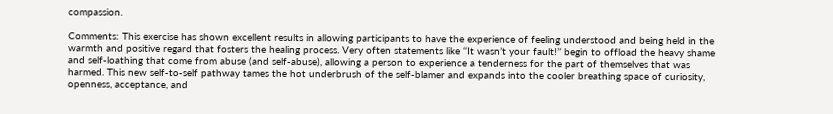compassion.

Comments: This exercise has shown excellent results in allowing participants to have the experience of feeling understood and being held in the warmth and positive regard that fosters the healing process. Very often statements like ‘‘It wasn’t your fault!’’ begin to offload the heavy shame and self-loathing that come from abuse (and self-abuse), allowing a person to experience a tenderness for the part of themselves that was harmed. This new self-to-self pathway tames the hot underbrush of the self-blamer and expands into the cooler breathing space of curiosity, openness, acceptance, and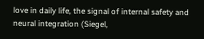love in daily life, the signal of internal safety and neural integration (Siegel,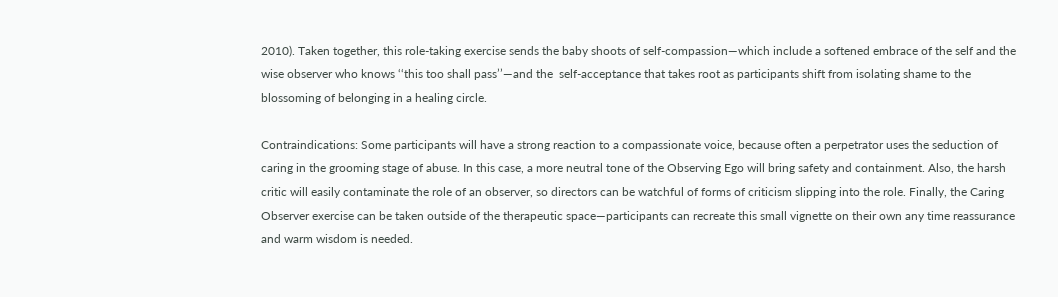2010). Taken together, this role-taking exercise sends the baby shoots of self-compassion—which include a softened embrace of the self and the wise observer who knows ‘‘this too shall pass’’—and the  self-acceptance that takes root as participants shift from isolating shame to the blossoming of belonging in a healing circle.

Contraindications: Some participants will have a strong reaction to a compassionate voice, because often a perpetrator uses the seduction of caring in the grooming stage of abuse. In this case, a more neutral tone of the Observing Ego will bring safety and containment. Also, the harsh critic will easily contaminate the role of an observer, so directors can be watchful of forms of criticism slipping into the role. Finally, the Caring Observer exercise can be taken outside of the therapeutic space—participants can recreate this small vignette on their own any time reassurance and warm wisdom is needed.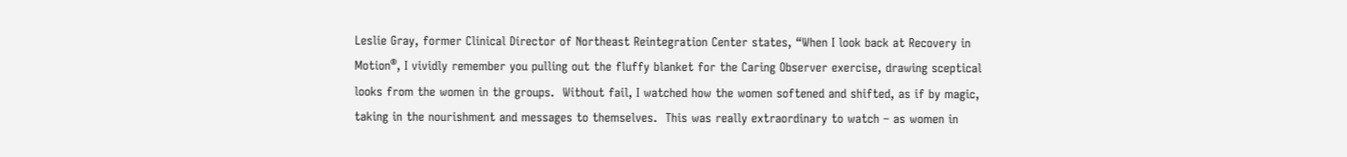Leslie Gray, former Clinical Director of Northeast Reintegration Center states, “When I look back at Recovery in Motion®, I vividly remember you pulling out the fluffy blanket for the Caring Observer exercise, drawing sceptical looks from the women in the groups.  Without fail, I watched how the women softened and shifted, as if by magic, taking in the nourishment and messages to themselves.  This was really extraordinary to watch – as women in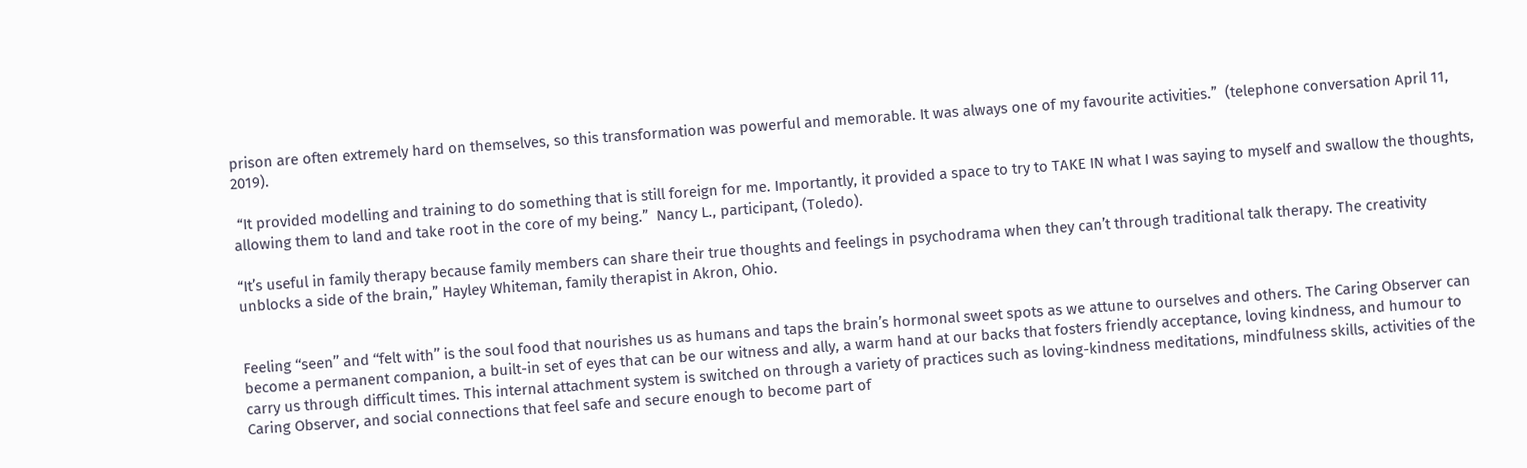prison are often extremely hard on themselves, so this transformation was powerful and memorable. It was always one of my favourite activities.”  (telephone conversation April 11, 2019).

 “It provided modelling and training to do something that is still foreign for me. Importantly, it provided a space to try to TAKE IN what I was saying to myself and swallow the thoughts, allowing them to land and take root in the core of my being.”  Nancy L., participant, (Toledo).

“It’s useful in family therapy because family members can share their true thoughts and feelings in psychodrama when they can’t through traditional talk therapy. The creativity unblocks a side of the brain,” Hayley Whiteman, family therapist in Akron, Ohio.


Feeling ‘‘seen’’ and ‘‘felt with’’ is the soul food that nourishes us as humans and taps the brain’s hormonal sweet spots as we attune to ourselves and others. The Caring Observer can become a permanent companion, a built-in set of eyes that can be our witness and ally, a warm hand at our backs that fosters friendly acceptance, loving kindness, and humour to carry us through difficult times. This internal attachment system is switched on through a variety of practices such as loving-kindness meditations, mindfulness skills, activities of the Caring Observer, and social connections that feel safe and secure enough to become part of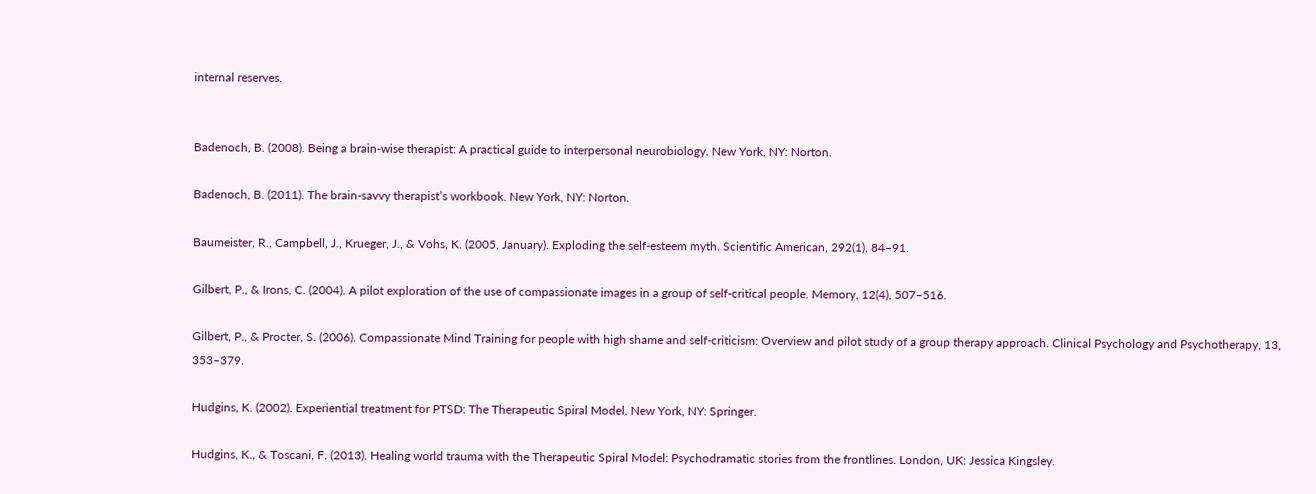internal reserves.


Badenoch, B. (2008). Being a brain-wise therapist: A practical guide to interpersonal neurobiology. New York, NY: Norton.

Badenoch, B. (2011). The brain-savvy therapist’s workbook. New York, NY: Norton.

Baumeister, R., Campbell, J., Krueger, J., & Vohs, K. (2005, January). Exploding the self-esteem myth. Scientific American, 292(1), 84–91.

Gilbert, P., & Irons, C. (2004). A pilot exploration of the use of compassionate images in a group of self-critical people. Memory, 12(4), 507–516.

Gilbert, P., & Procter, S. (2006). Compassionate Mind Training for people with high shame and self-criticism: Overview and pilot study of a group therapy approach. Clinical Psychology and Psychotherapy, 13, 353–379.

Hudgins, K. (2002). Experiential treatment for PTSD: The Therapeutic Spiral Model. New York, NY: Springer.

Hudgins, K., & Toscani, F. (2013). Healing world trauma with the Therapeutic Spiral Model: Psychodramatic stories from the frontlines. London, UK: Jessica Kingsley.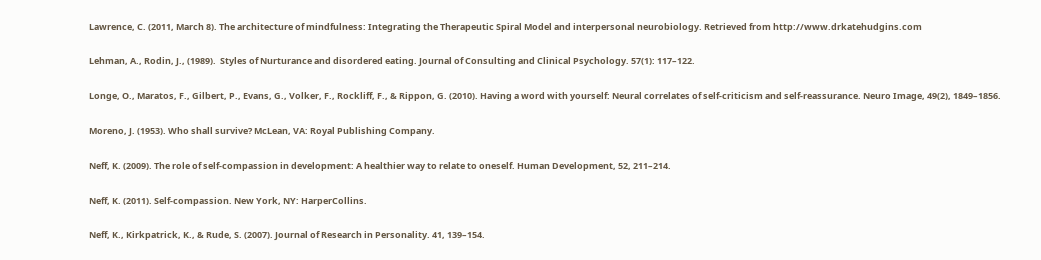Lawrence, C. (2011, March 8). The architecture of mindfulness: Integrating the Therapeutic Spiral Model and interpersonal neurobiology. Retrieved from http://www.drkatehudgins.com

Lehman, A., Rodin, J., (1989).  Styles of Nurturance and disordered eating. Journal of Consulting and Clinical Psychology. 57(1): 117–122.

Longe, O., Maratos, F., Gilbert, P., Evans, G., Volker, F., Rockliff, F., & Rippon, G. (2010). Having a word with yourself: Neural correlates of self-criticism and self-reassurance. Neuro Image, 49(2), 1849–1856.

Moreno, J. (1953). Who shall survive? McLean, VA: Royal Publishing Company.

Neff, K. (2009). The role of self-compassion in development: A healthier way to relate to oneself. Human Development, 52, 211–214.

Neff, K. (2011). Self-compassion. New York, NY: HarperCollins.

Neff, K., Kirkpatrick, K., & Rude, S. (2007). Journal of Research in Personality. 41, 139–154.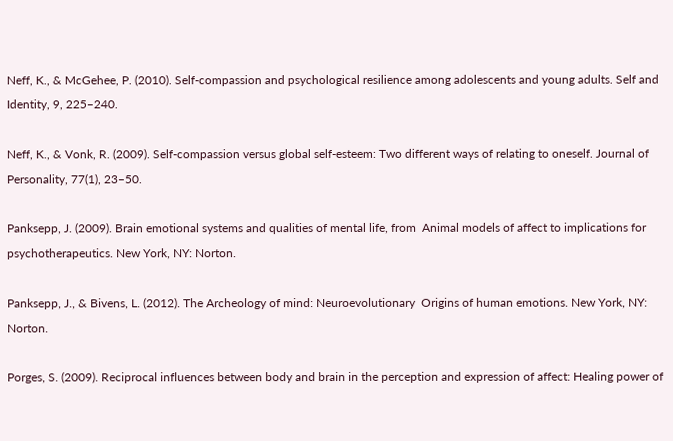Neff, K., & McGehee, P. (2010). Self-compassion and psychological resilience among adolescents and young adults. Self and Identity, 9, 225–240.

Neff, K., & Vonk, R. (2009). Self-compassion versus global self-esteem: Two different ways of relating to oneself. Journal of Personality, 77(1), 23–50.

Panksepp, J. (2009). Brain emotional systems and qualities of mental life, from  Animal models of affect to implications for psychotherapeutics. New York, NY: Norton.

Panksepp, J., & Bivens, L. (2012). The Archeology of mind: Neuroevolutionary  Origins of human emotions. New York, NY: Norton.

Porges, S. (2009). Reciprocal influences between body and brain in the perception and expression of affect: Healing power of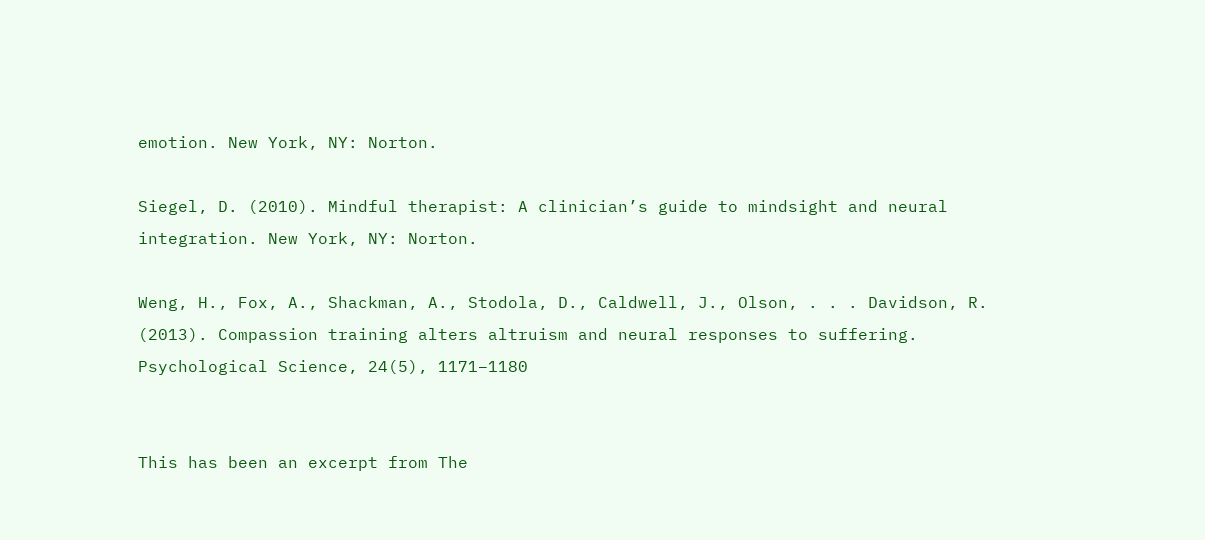emotion. New York, NY: Norton.

Siegel, D. (2010). Mindful therapist: A clinician’s guide to mindsight and neural integration. New York, NY: Norton.

Weng, H., Fox, A., Shackman, A., Stodola, D., Caldwell, J., Olson, . . . Davidson, R. (2013). Compassion training alters altruism and neural responses to suffering. Psychological Science, 24(5), 1171–1180


This has been an excerpt from The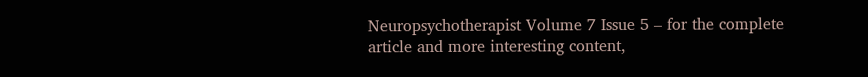Neuropsychotherapist Volume 7 Issue 5 – for the complete article and more interesting content,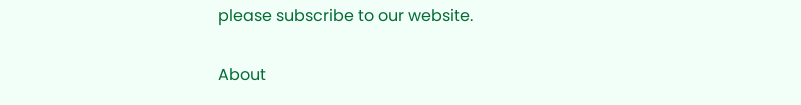please subscribe to our website.

About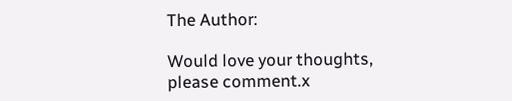The Author:

Would love your thoughts, please comment.x